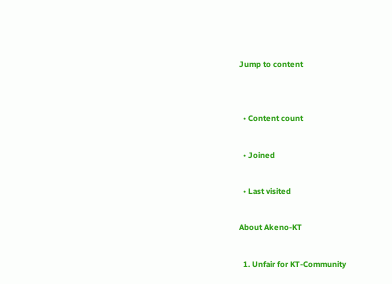Jump to content


  • Content count

  • Joined

  • Last visited

About Akeno-KT

  1. Unfair for KT-Community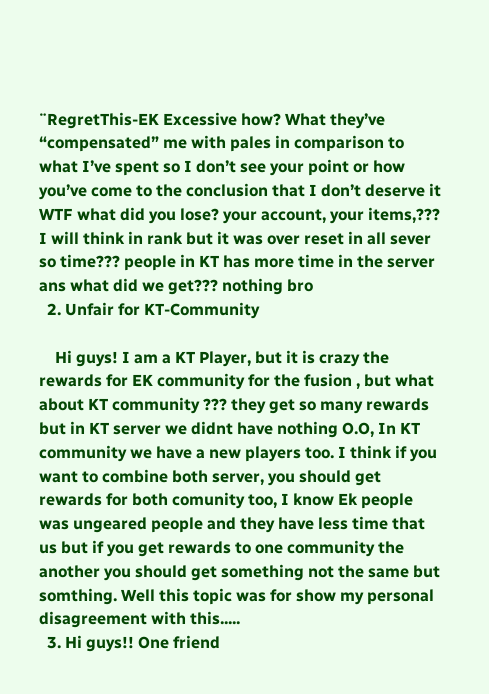¨RegretThis-EK Excessive how? What they’ve “compensated” me with pales in comparison to what I’ve spent so I don’t see your point or how you’ve come to the conclusion that I don’t deserve it WTF what did you lose? your account, your items,??? I will think in rank but it was over reset in all sever so time??? people in KT has more time in the server ans what did we get??? nothing bro
  2. Unfair for KT-Community

    Hi guys! I am a KT Player, but it is crazy the rewards for EK community for the fusion , but what about KT community ??? they get so many rewards but in KT server we didnt have nothing O.O, In KT community we have a new players too. I think if you want to combine both server, you should get rewards for both comunity too, I know Ek people was ungeared people and they have less time that us but if you get rewards to one community the another you should get something not the same but somthing. Well this topic was for show my personal disagreement with this.....
  3. Hi guys!! One friend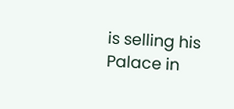is selling his Palace in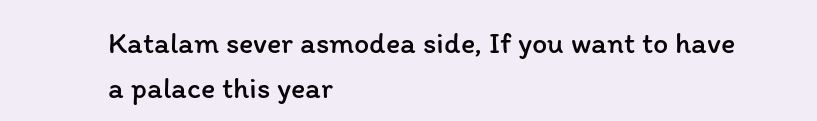Katalam sever asmodea side, If you want to have a palace this year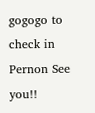gogogo to check in Pernon See you!!